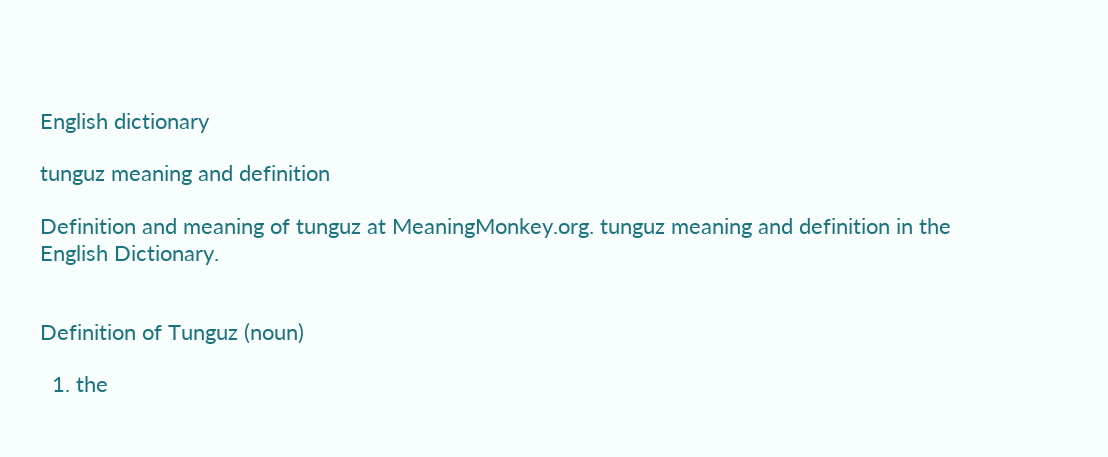English dictionary

tunguz meaning and definition

Definition and meaning of tunguz at MeaningMonkey.org. tunguz meaning and definition in the English Dictionary.


Definition of Tunguz (noun)

  1. the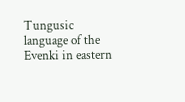Tungusic language of the Evenki in eastern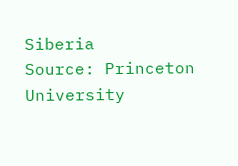Siberia
Source: Princeton University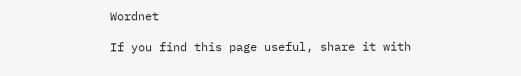Wordnet

If you find this page useful, share it with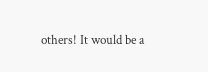others! It would be a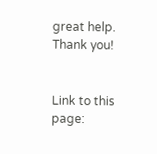great help. Thank you!


Link to this page: